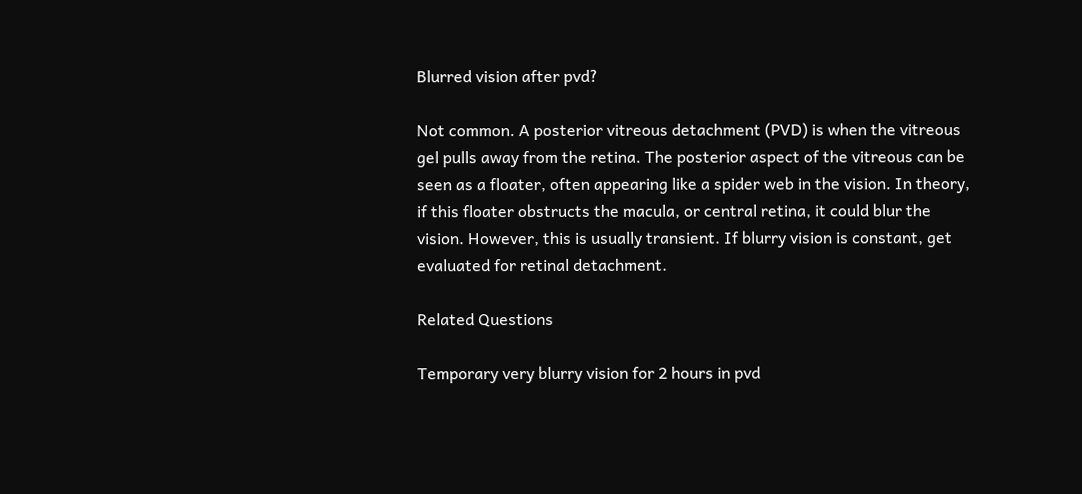Blurred vision after pvd?

Not common. A posterior vitreous detachment (PVD) is when the vitreous gel pulls away from the retina. The posterior aspect of the vitreous can be seen as a floater, often appearing like a spider web in the vision. In theory, if this floater obstructs the macula, or central retina, it could blur the vision. However, this is usually transient. If blurry vision is constant, get evaluated for retinal detachment.

Related Questions

Temporary very blurry vision for 2 hours in pvd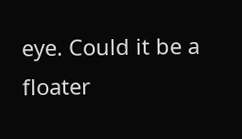eye. Could it be a floater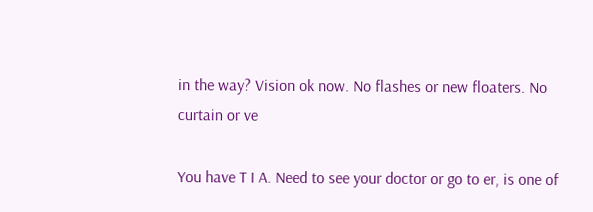in the way? Vision ok now. No flashes or new floaters. No curtain or ve

You have T I A. Need to see your doctor or go to er, is one of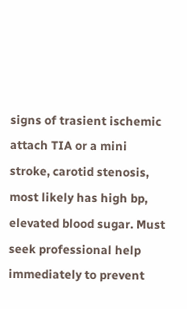signs of trasient ischemic attach TIA or a mini stroke, carotid stenosis, most likely has high bp, elevated blood sugar. Must seek professional help immediately to prevent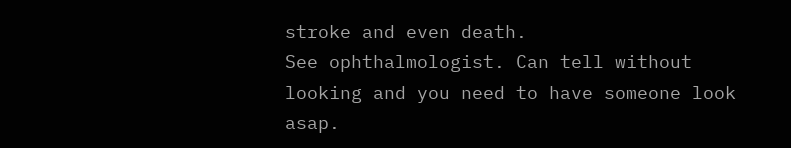stroke and even death.
See ophthalmologist. Can tell without looking and you need to have someone look asap.